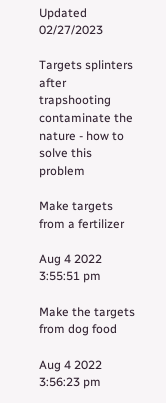Updated 02/27/2023

Targets splinters after trapshooting contaminate the nature - how to solve this problem

Make targets from a fertilizer

Aug 4 2022 3:55:51 pm

Make the targets from dog food

Aug 4 2022 3:56:23 pm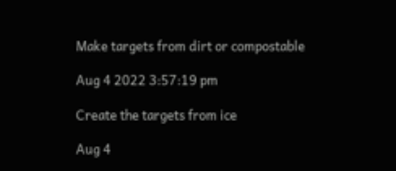Make targets from dirt or compostable

Aug 4 2022 3:57:19 pm

Create the targets from ice

Aug 4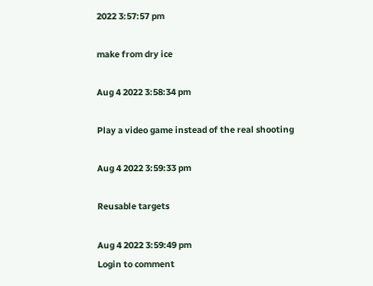2022 3:57:57 pm

make from dry ice

Aug 4 2022 3:58:34 pm

Play a video game instead of the real shooting

Aug 4 2022 3:59:33 pm

Reusable targets

Aug 4 2022 3:59:49 pm
Login to comment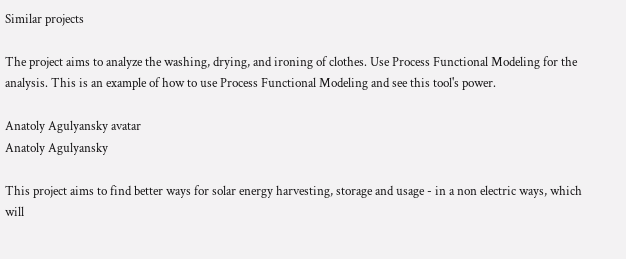Similar projects

The project aims to analyze the washing, drying, and ironing of clothes. Use Process Functional Modeling for the analysis. This is an example of how to use Process Functional Modeling and see this tool's power.

Anatoly Agulyansky avatar
Anatoly Agulyansky

This project aims to find better ways for solar energy harvesting, storage and usage - in a non electric ways, which will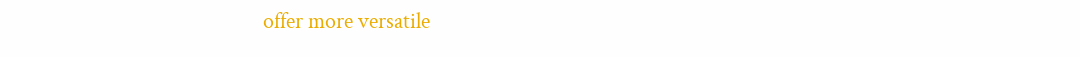offer more versatile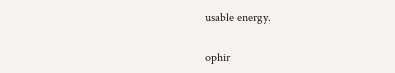usable energy.

ophir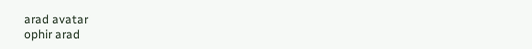arad avatar
ophir arad